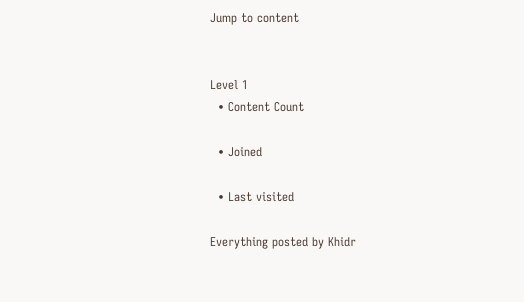Jump to content


Level 1
  • Content Count

  • Joined

  • Last visited

Everything posted by Khidr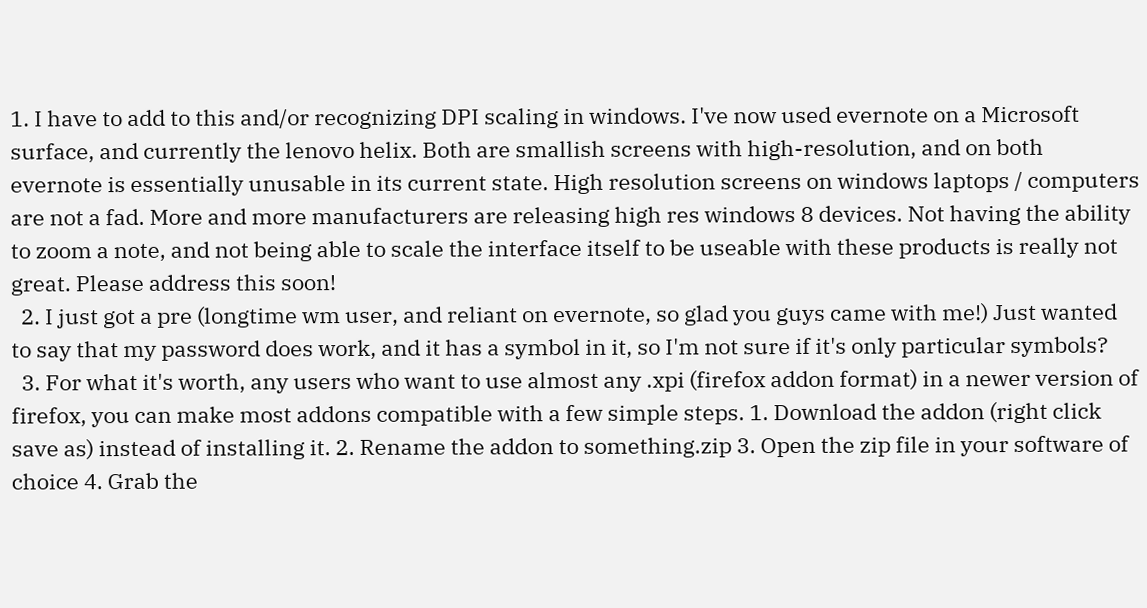1. I have to add to this and/or recognizing DPI scaling in windows. I've now used evernote on a Microsoft surface, and currently the lenovo helix. Both are smallish screens with high-resolution, and on both evernote is essentially unusable in its current state. High resolution screens on windows laptops / computers are not a fad. More and more manufacturers are releasing high res windows 8 devices. Not having the ability to zoom a note, and not being able to scale the interface itself to be useable with these products is really not great. Please address this soon!
  2. I just got a pre (longtime wm user, and reliant on evernote, so glad you guys came with me!) Just wanted to say that my password does work, and it has a symbol in it, so I'm not sure if it's only particular symbols?
  3. For what it's worth, any users who want to use almost any .xpi (firefox addon format) in a newer version of firefox, you can make most addons compatible with a few simple steps. 1. Download the addon (right click save as) instead of installing it. 2. Rename the addon to something.zip 3. Open the zip file in your software of choice 4. Grab the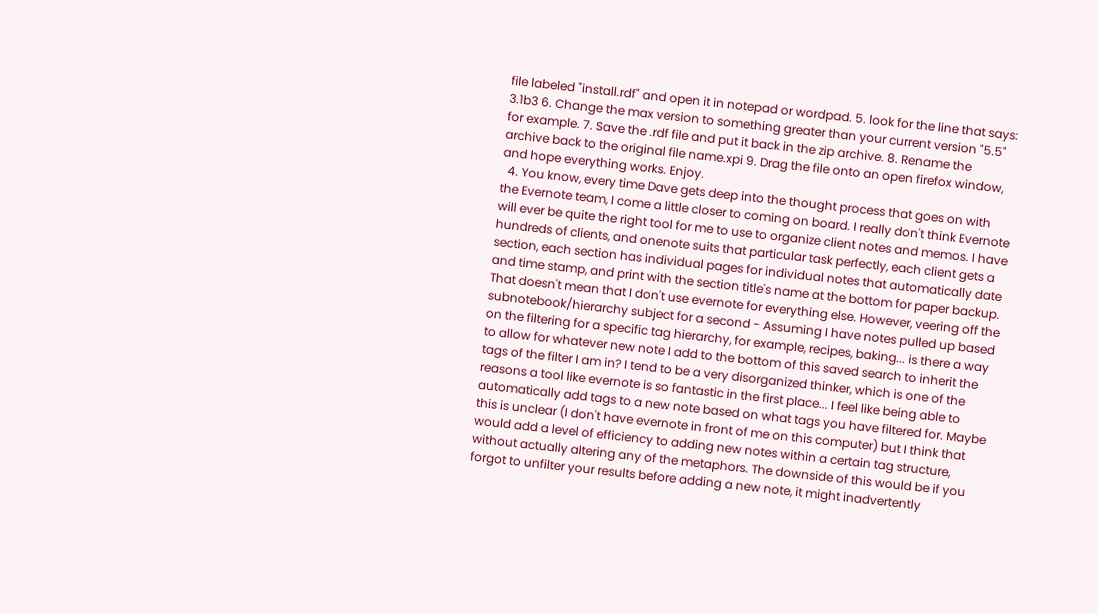file labeled "install.rdf" and open it in notepad or wordpad. 5. look for the line that says: 3.1b3 6. Change the max version to something greater than your current version "5.5" for example. 7. Save the .rdf file and put it back in the zip archive. 8. Rename the archive back to the original file name.xpi 9. Drag the file onto an open firefox window, and hope everything works. Enjoy.
  4. You know, every time Dave gets deep into the thought process that goes on with the Evernote team, I come a little closer to coming on board. I really don't think Evernote will ever be quite the right tool for me to use to organize client notes and memos. I have hundreds of clients, and onenote suits that particular task perfectly, each client gets a section, each section has individual pages for individual notes that automatically date and time stamp, and print with the section title's name at the bottom for paper backup. That doesn't mean that I don't use evernote for everything else. However, veering off the subnotebook/hierarchy subject for a second - Assuming I have notes pulled up based on the filtering for a specific tag hierarchy, for example, recipes, baking... is there a way to allow for whatever new note I add to the bottom of this saved search to inherit the tags of the filter I am in? I tend to be a very disorganized thinker, which is one of the reasons a tool like evernote is so fantastic in the first place... I feel like being able to automatically add tags to a new note based on what tags you have filtered for. Maybe this is unclear (I don't have evernote in front of me on this computer) but I think that would add a level of efficiency to adding new notes within a certain tag structure, without actually altering any of the metaphors. The downside of this would be if you forgot to unfilter your results before adding a new note, it might inadvertently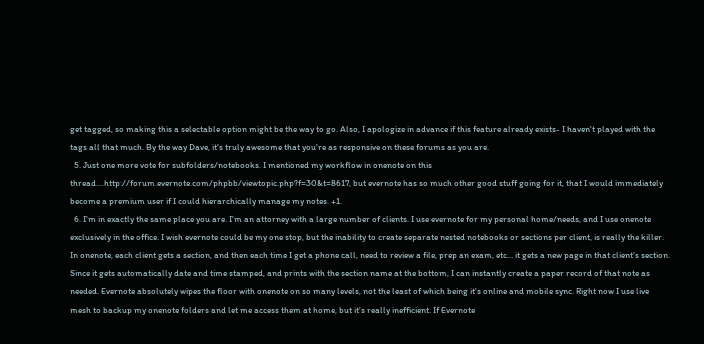get tagged, so making this a selectable option might be the way to go. Also, I apologize in advance if this feature already exists- I haven't played with the tags all that much. By the way Dave, it's truly awesome that you're as responsive on these forums as you are.
  5. Just one more vote for subfolders/notebooks. I mentioned my workflow in onenote on this thread....http://forum.evernote.com/phpbb/viewtopic.php?f=30&t=8617, but evernote has so much other good stuff going for it, that I would immediately become a premium user if I could hierarchically manage my notes. +1.
  6. I'm in exactly the same place you are. I'm an attorney with a large number of clients. I use evernote for my personal home/needs, and I use onenote exclusively in the office. I wish evernote could be my one stop, but the inability to create separate nested notebooks or sections per client, is really the killer. In onenote, each client gets a section, and then each time I get a phone call, need to review a file, prep an exam, etc... it gets a new page in that client's section. Since it gets automatically date and time stamped, and prints with the section name at the bottom, I can instantly create a paper record of that note as needed. Evernote absolutely wipes the floor with onenote on so many levels, not the least of which being it's online and mobile sync. Right now I use live mesh to backup my onenote folders and let me access them at home, but it's really inefficient. If Evernote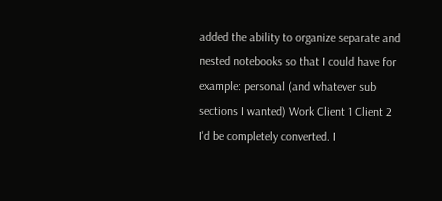added the ability to organize separate and nested notebooks so that I could have for example: personal (and whatever sub sections I wanted) Work Client 1 Client 2 I'd be completely converted. I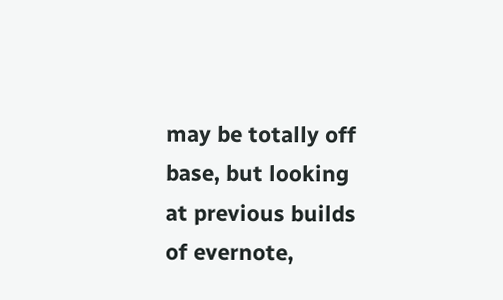may be totally off base, but looking at previous builds of evernote,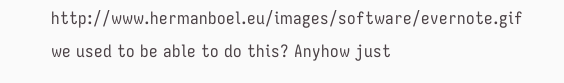http://www.hermanboel.eu/images/software/evernote.gif we used to be able to do this? Anyhow just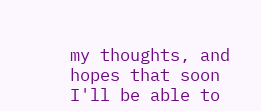my thoughts, and hopes that soon I'll be able to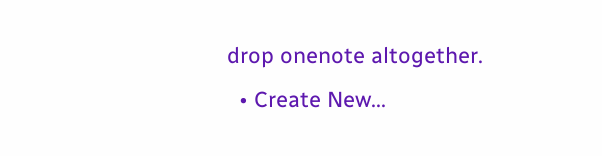drop onenote altogether.
  • Create New...